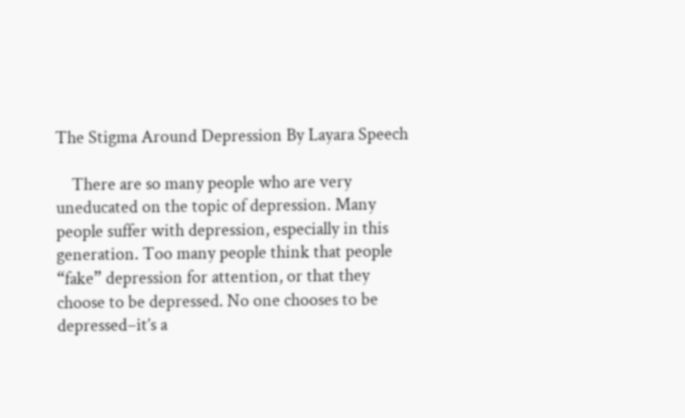The Stigma Around Depression By Layara Speech

    There are so many people who are very uneducated on the topic of depression. Many people suffer with depression, especially in this generation. Too many people think that people “fake” depression for attention, or that they choose to be depressed. No one chooses to be depressed–it’s a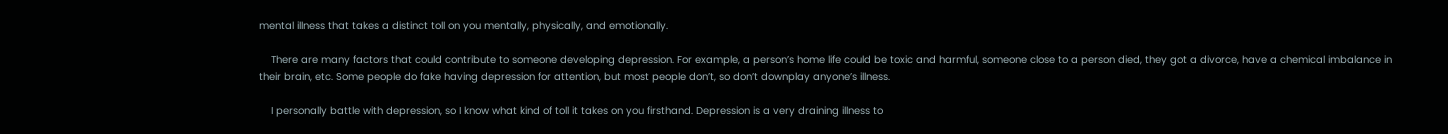mental illness that takes a distinct toll on you mentally, physically, and emotionally.

    There are many factors that could contribute to someone developing depression. For example, a person’s home life could be toxic and harmful, someone close to a person died, they got a divorce, have a chemical imbalance in their brain, etc. Some people do fake having depression for attention, but most people don’t, so don’t downplay anyone’s illness.

    I personally battle with depression, so I know what kind of toll it takes on you firsthand. Depression is a very draining illness to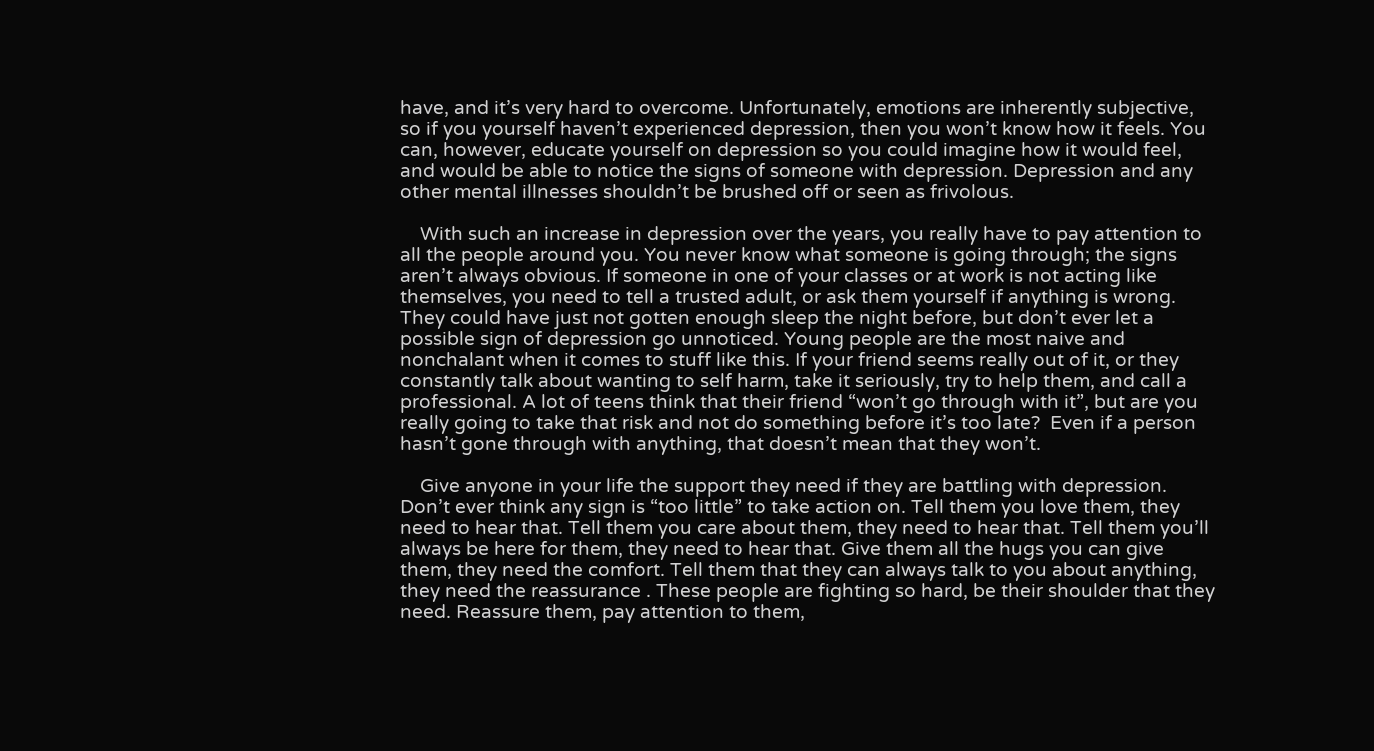have, and it’s very hard to overcome. Unfortunately, emotions are inherently subjective, so if you yourself haven’t experienced depression, then you won’t know how it feels. You can, however, educate yourself on depression so you could imagine how it would feel, and would be able to notice the signs of someone with depression. Depression and any other mental illnesses shouldn’t be brushed off or seen as frivolous.

    With such an increase in depression over the years, you really have to pay attention to all the people around you. You never know what someone is going through; the signs aren’t always obvious. If someone in one of your classes or at work is not acting like themselves, you need to tell a trusted adult, or ask them yourself if anything is wrong. They could have just not gotten enough sleep the night before, but don’t ever let a possible sign of depression go unnoticed. Young people are the most naive and nonchalant when it comes to stuff like this. If your friend seems really out of it, or they constantly talk about wanting to self harm, take it seriously, try to help them, and call a professional. A lot of teens think that their friend “won’t go through with it”, but are you really going to take that risk and not do something before it’s too late?  Even if a person hasn’t gone through with anything, that doesn’t mean that they won’t.

    Give anyone in your life the support they need if they are battling with depression. Don’t ever think any sign is “too little” to take action on. Tell them you love them, they need to hear that. Tell them you care about them, they need to hear that. Tell them you’ll always be here for them, they need to hear that. Give them all the hugs you can give them, they need the comfort. Tell them that they can always talk to you about anything, they need the reassurance . These people are fighting so hard, be their shoulder that they need. Reassure them, pay attention to them,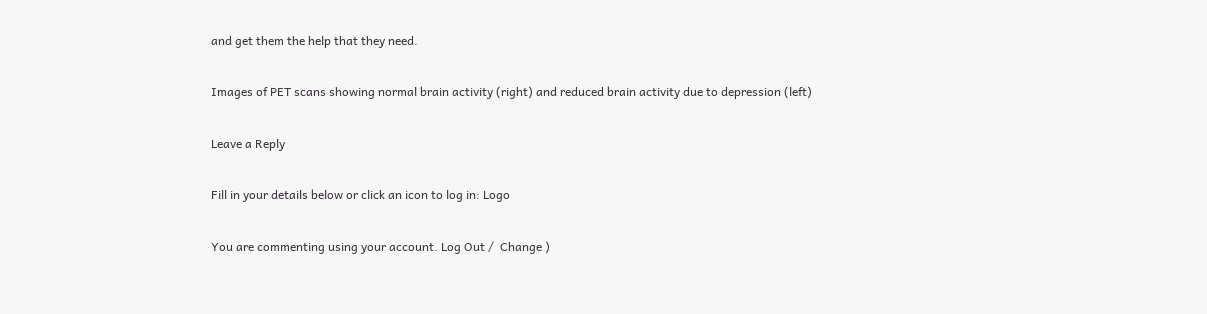and get them the help that they need.

Images of PET scans showing normal brain activity (right) and reduced brain activity due to depression (left)

Leave a Reply

Fill in your details below or click an icon to log in: Logo

You are commenting using your account. Log Out /  Change )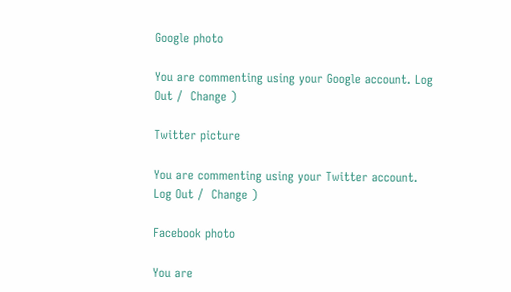Google photo

You are commenting using your Google account. Log Out /  Change )

Twitter picture

You are commenting using your Twitter account. Log Out /  Change )

Facebook photo

You are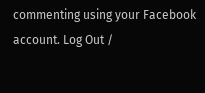commenting using your Facebook account. Log Out /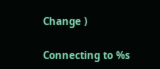Change )

Connecting to %s